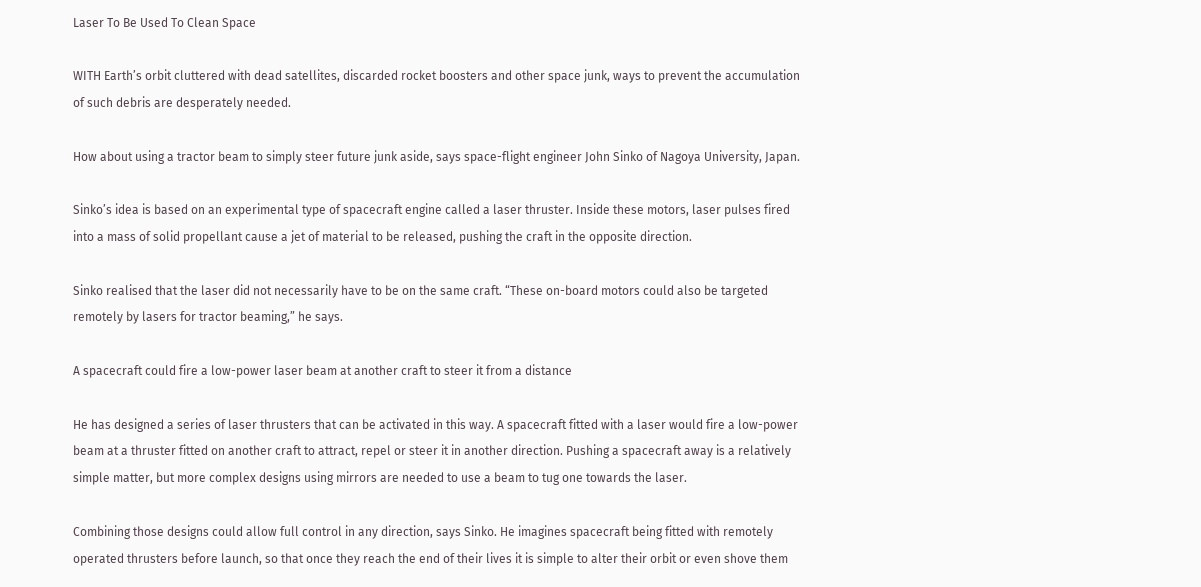Laser To Be Used To Clean Space

WITH Earth’s orbit cluttered with dead satellites, discarded rocket boosters and other space junk, ways to prevent the accumulation of such debris are desperately needed.

How about using a tractor beam to simply steer future junk aside, says space-flight engineer John Sinko of Nagoya University, Japan.

Sinko’s idea is based on an experimental type of spacecraft engine called a laser thruster. Inside these motors, laser pulses fired into a mass of solid propellant cause a jet of material to be released, pushing the craft in the opposite direction.

Sinko realised that the laser did not necessarily have to be on the same craft. “These on-board motors could also be targeted remotely by lasers for tractor beaming,” he says.

A spacecraft could fire a low-power laser beam at another craft to steer it from a distance

He has designed a series of laser thrusters that can be activated in this way. A spacecraft fitted with a laser would fire a low-power beam at a thruster fitted on another craft to attract, repel or steer it in another direction. Pushing a spacecraft away is a relatively simple matter, but more complex designs using mirrors are needed to use a beam to tug one towards the laser.

Combining those designs could allow full control in any direction, says Sinko. He imagines spacecraft being fitted with remotely operated thrusters before launch, so that once they reach the end of their lives it is simple to alter their orbit or even shove them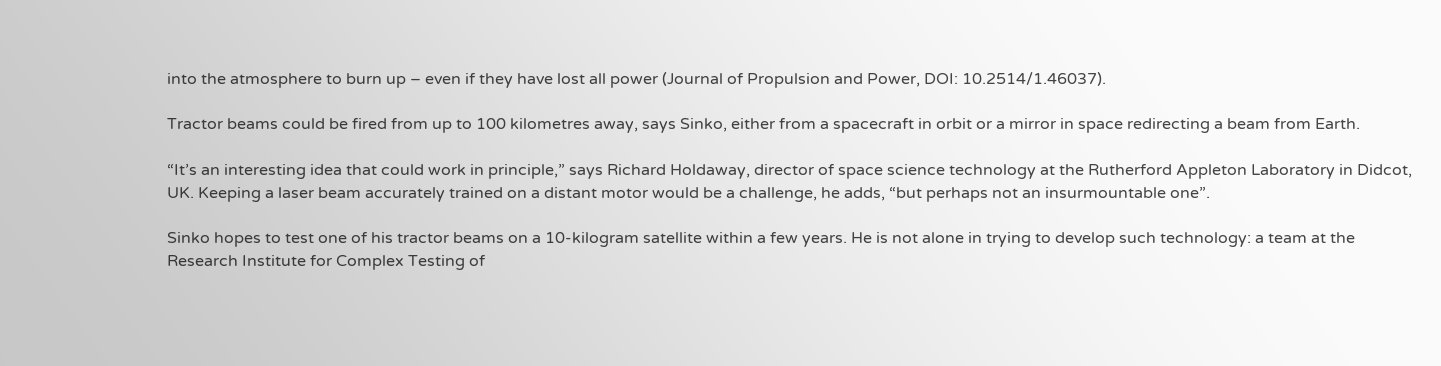into the atmosphere to burn up – even if they have lost all power (Journal of Propulsion and Power, DOI: 10.2514/1.46037).

Tractor beams could be fired from up to 100 kilometres away, says Sinko, either from a spacecraft in orbit or a mirror in space redirecting a beam from Earth.

“It’s an interesting idea that could work in principle,” says Richard Holdaway, director of space science technology at the Rutherford Appleton Laboratory in Didcot, UK. Keeping a laser beam accurately trained on a distant motor would be a challenge, he adds, “but perhaps not an insurmountable one”.

Sinko hopes to test one of his tractor beams on a 10-kilogram satellite within a few years. He is not alone in trying to develop such technology: a team at the Research Institute for Complex Testing of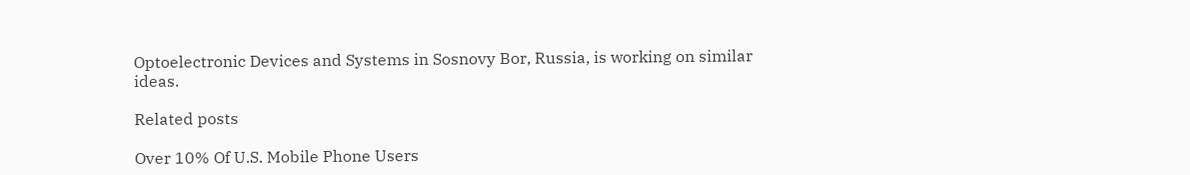Optoelectronic Devices and Systems in Sosnovy Bor, Russia, is working on similar ideas.

Related posts

Over 10% Of U.S. Mobile Phone Users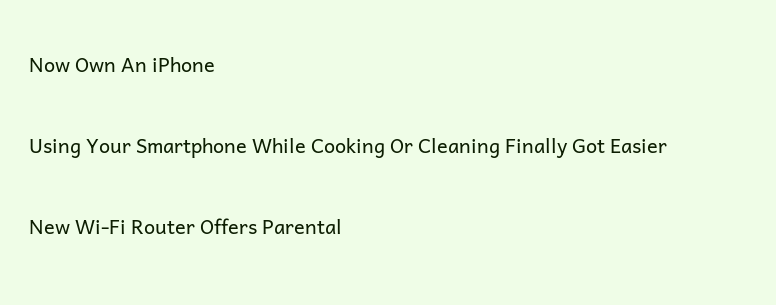Now Own An iPhone


Using Your Smartphone While Cooking Or Cleaning Finally Got Easier


New Wi-Fi Router Offers Parental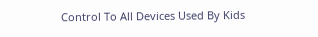Control To All Devices Used By Kids